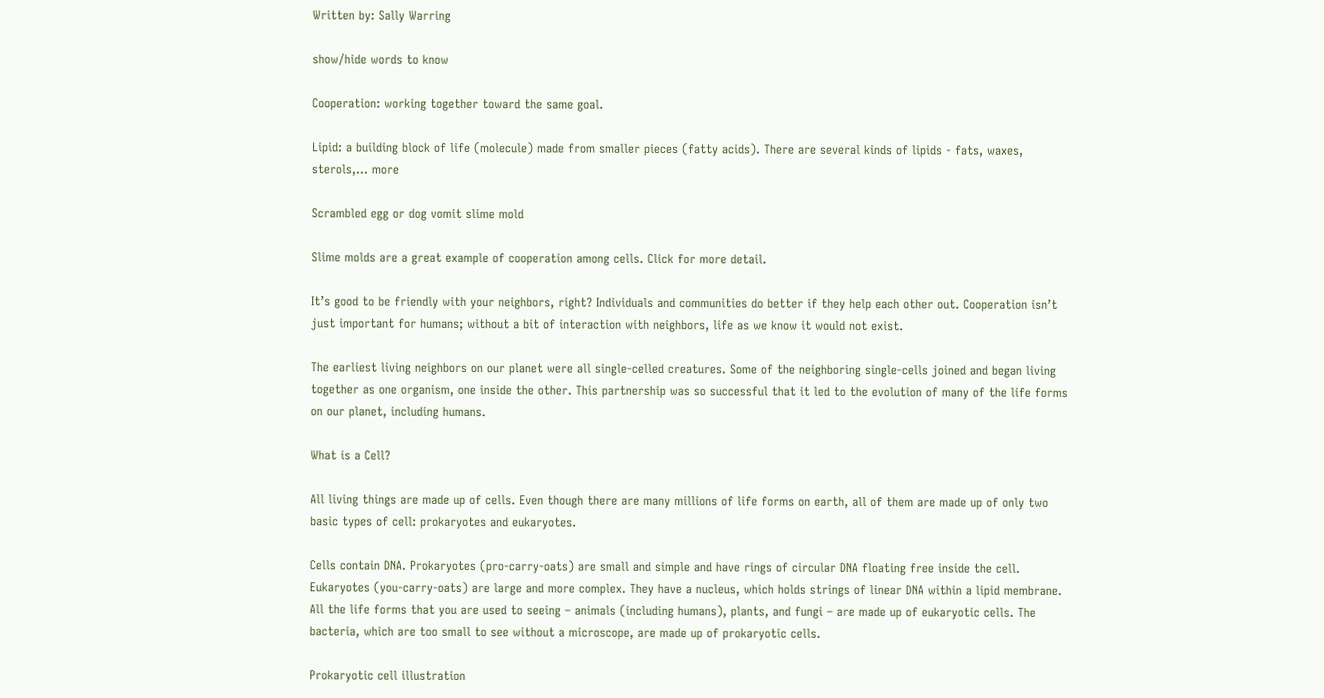Written by: Sally Warring

show/hide words to know

Cooperation: working together toward the same goal.

Lipid: a building block of life (molecule) made from smaller pieces (fatty acids). There are several kinds of lipids - fats, waxes, sterols,... more

Scrambled egg or dog vomit slime mold

Slime molds are a great example of cooperation among cells. Click for more detail.

It’s good to be friendly with your neighbors, right? Individuals and communities do better if they help each other out. Cooperation isn’t just important for humans; without a bit of interaction with neighbors, life as we know it would not exist.

The earliest living neighbors on our planet were all single-celled creatures. Some of the neighboring single-cells joined and began living together as one organism, one inside the other. This partnership was so successful that it led to the evolution of many of the life forms on our planet, including humans.

What is a Cell?

All living things are made up of cells. Even though there are many millions of life forms on earth, all of them are made up of only two basic types of cell: prokaryotes and eukaryotes.

Cells contain DNA. Prokaryotes (pro-carry-oats) are small and simple and have rings of circular DNA floating free inside the cell. Eukaryotes (you-carry-oats) are large and more complex. They have a nucleus, which holds strings of linear DNA within a lipid membrane. All the life forms that you are used to seeing – animals (including humans), plants, and fungi – are made up of eukaryotic cells. The bacteria, which are too small to see without a microscope, are made up of prokaryotic cells.

Prokaryotic cell illustration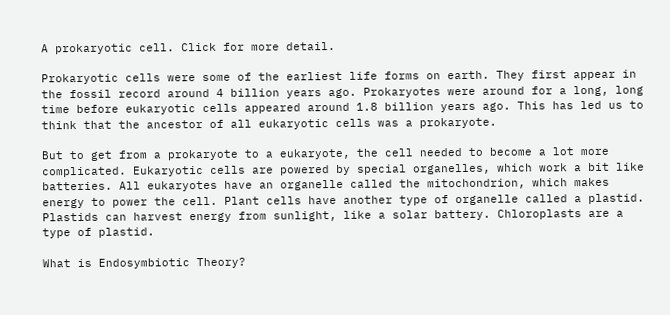A prokaryotic cell. Click for more detail.

Prokaryotic cells were some of the earliest life forms on earth. They first appear in the fossil record around 4 billion years ago. Prokaryotes were around for a long, long time before eukaryotic cells appeared around 1.8 billion years ago. This has led us to think that the ancestor of all eukaryotic cells was a prokaryote.

But to get from a prokaryote to a eukaryote, the cell needed to become a lot more complicated. Eukaryotic cells are powered by special organelles, which work a bit like batteries. All eukaryotes have an organelle called the mitochondrion, which makes energy to power the cell. Plant cells have another type of organelle called a plastid. Plastids can harvest energy from sunlight, like a solar battery. Chloroplasts are a type of plastid.

What is Endosymbiotic Theory?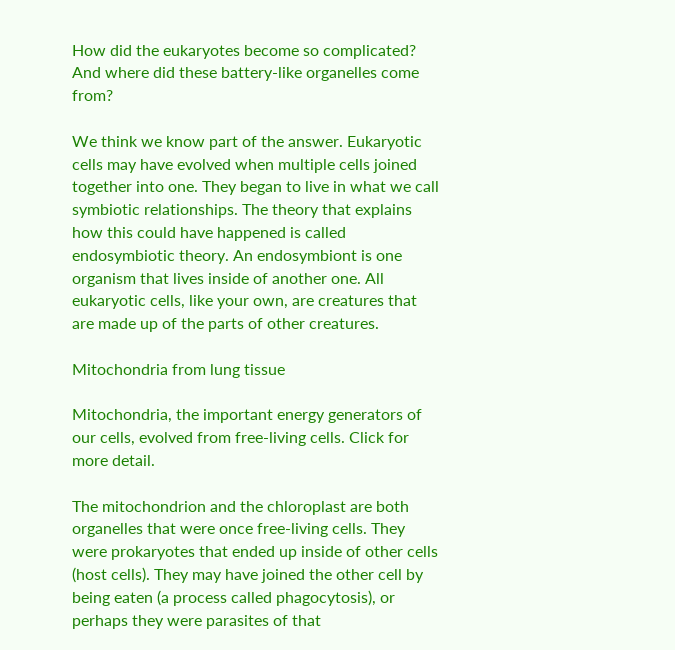How did the eukaryotes become so complicated? And where did these battery-like organelles come from?

We think we know part of the answer. Eukaryotic cells may have evolved when multiple cells joined together into one. They began to live in what we call symbiotic relationships. The theory that explains how this could have happened is called endosymbiotic theory. An endosymbiont is one organism that lives inside of another one. All eukaryotic cells, like your own, are creatures that are made up of the parts of other creatures.

Mitochondria from lung tissue

Mitochondria, the important energy generators of our cells, evolved from free-living cells. Click for more detail.

The mitochondrion and the chloroplast are both organelles that were once free-living cells. They were prokaryotes that ended up inside of other cells (host cells). They may have joined the other cell by being eaten (a process called phagocytosis), or perhaps they were parasites of that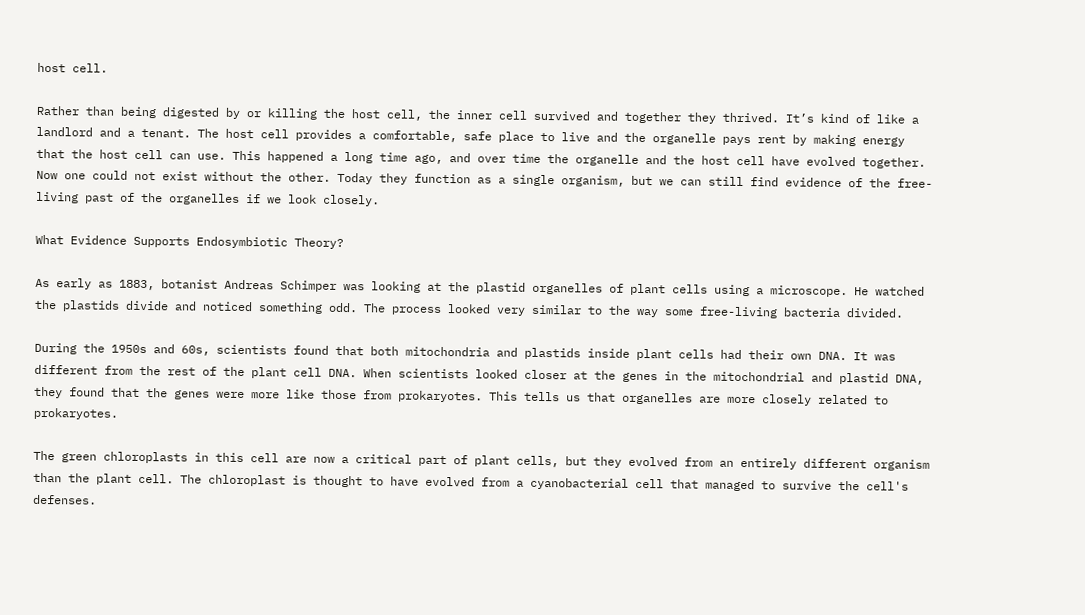host cell.

Rather than being digested by or killing the host cell, the inner cell survived and together they thrived. It’s kind of like a landlord and a tenant. The host cell provides a comfortable, safe place to live and the organelle pays rent by making energy that the host cell can use. This happened a long time ago, and over time the organelle and the host cell have evolved together. Now one could not exist without the other. Today they function as a single organism, but we can still find evidence of the free-living past of the organelles if we look closely.

What Evidence Supports Endosymbiotic Theory?

As early as 1883, botanist Andreas Schimper was looking at the plastid organelles of plant cells using a microscope. He watched the plastids divide and noticed something odd. The process looked very similar to the way some free-living bacteria divided.

During the 1950s and 60s, scientists found that both mitochondria and plastids inside plant cells had their own DNA. It was different from the rest of the plant cell DNA. When scientists looked closer at the genes in the mitochondrial and plastid DNA, they found that the genes were more like those from prokaryotes. This tells us that organelles are more closely related to prokaryotes.

The green chloroplasts in this cell are now a critical part of plant cells, but they evolved from an entirely different organism than the plant cell. The chloroplast is thought to have evolved from a cyanobacterial cell that managed to survive the cell's defenses.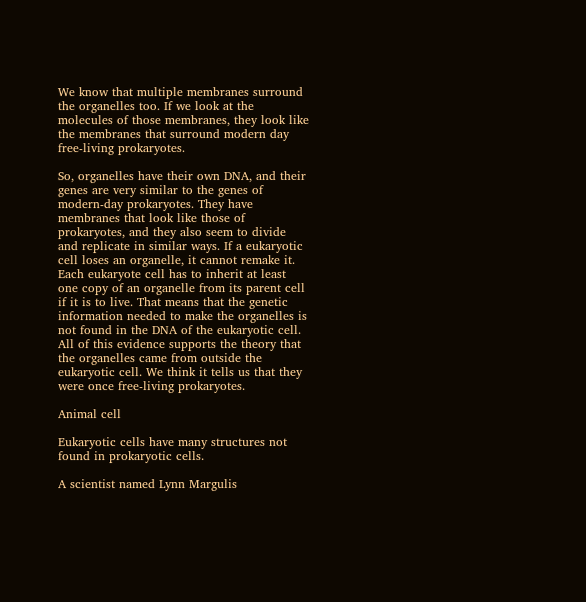We know that multiple membranes surround the organelles too. If we look at the molecules of those membranes, they look like the membranes that surround modern day free-living prokaryotes.

So, organelles have their own DNA, and their genes are very similar to the genes of modern-day prokaryotes. They have membranes that look like those of prokaryotes, and they also seem to divide and replicate in similar ways. If a eukaryotic cell loses an organelle, it cannot remake it. Each eukaryote cell has to inherit at least one copy of an organelle from its parent cell if it is to live. That means that the genetic information needed to make the organelles is not found in the DNA of the eukaryotic cell. All of this evidence supports the theory that the organelles came from outside the eukaryotic cell. We think it tells us that they were once free-living prokaryotes.

Animal cell

Eukaryotic cells have many structures not found in prokaryotic cells.

A scientist named Lynn Margulis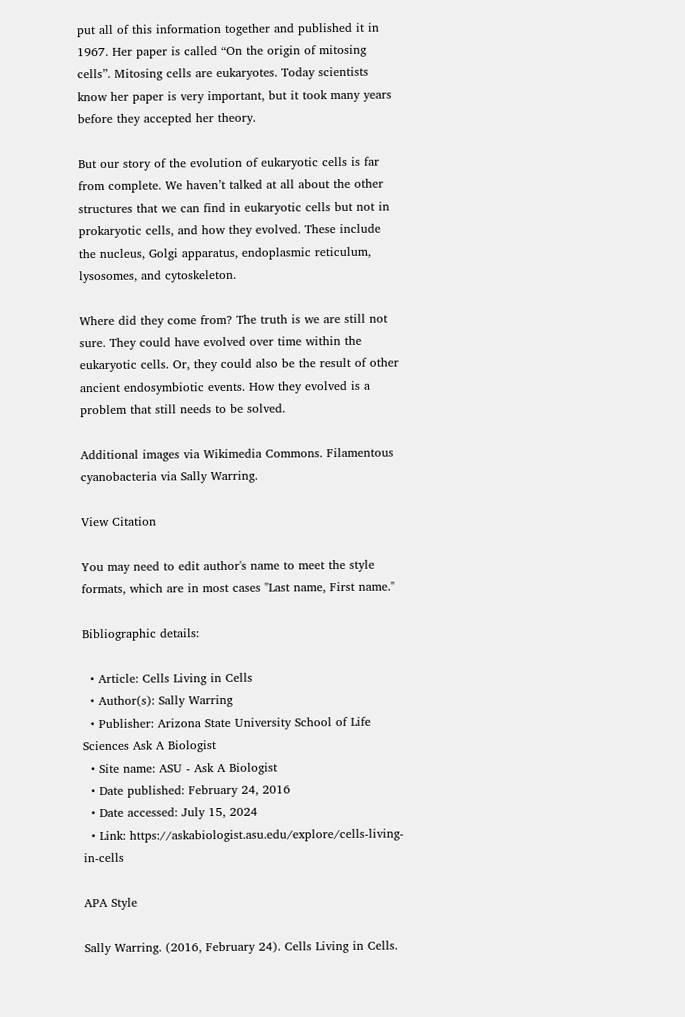put all of this information together and published it in 1967. Her paper is called “On the origin of mitosing cells”. Mitosing cells are eukaryotes. Today scientists know her paper is very important, but it took many years before they accepted her theory.

But our story of the evolution of eukaryotic cells is far from complete. We haven’t talked at all about the other structures that we can find in eukaryotic cells but not in prokaryotic cells, and how they evolved. These include the nucleus, Golgi apparatus, endoplasmic reticulum, lysosomes, and cytoskeleton.

Where did they come from? The truth is we are still not sure. They could have evolved over time within the eukaryotic cells. Or, they could also be the result of other ancient endosymbiotic events. How they evolved is a problem that still needs to be solved.

Additional images via Wikimedia Commons. Filamentous cyanobacteria via Sally Warring.

View Citation

You may need to edit author's name to meet the style formats, which are in most cases "Last name, First name."

Bibliographic details:

  • Article: Cells Living in Cells
  • Author(s): Sally Warring
  • Publisher: Arizona State University School of Life Sciences Ask A Biologist
  • Site name: ASU - Ask A Biologist
  • Date published: February 24, 2016
  • Date accessed: July 15, 2024
  • Link: https://askabiologist.asu.edu/explore/cells-living-in-cells

APA Style

Sally Warring. (2016, February 24). Cells Living in Cells.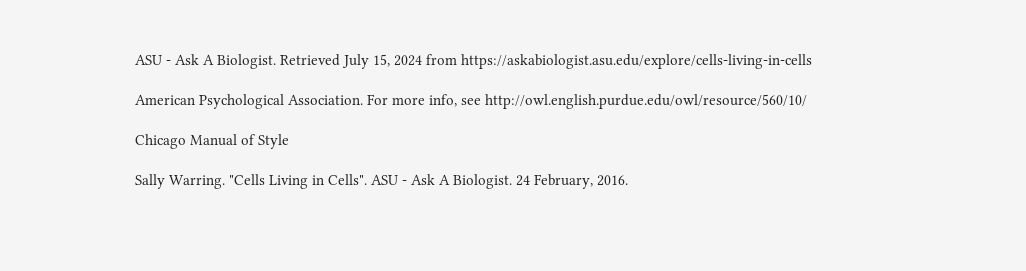ASU - Ask A Biologist. Retrieved July 15, 2024 from https://askabiologist.asu.edu/explore/cells-living-in-cells

American Psychological Association. For more info, see http://owl.english.purdue.edu/owl/resource/560/10/

Chicago Manual of Style

Sally Warring. "Cells Living in Cells". ASU - Ask A Biologist. 24 February, 2016.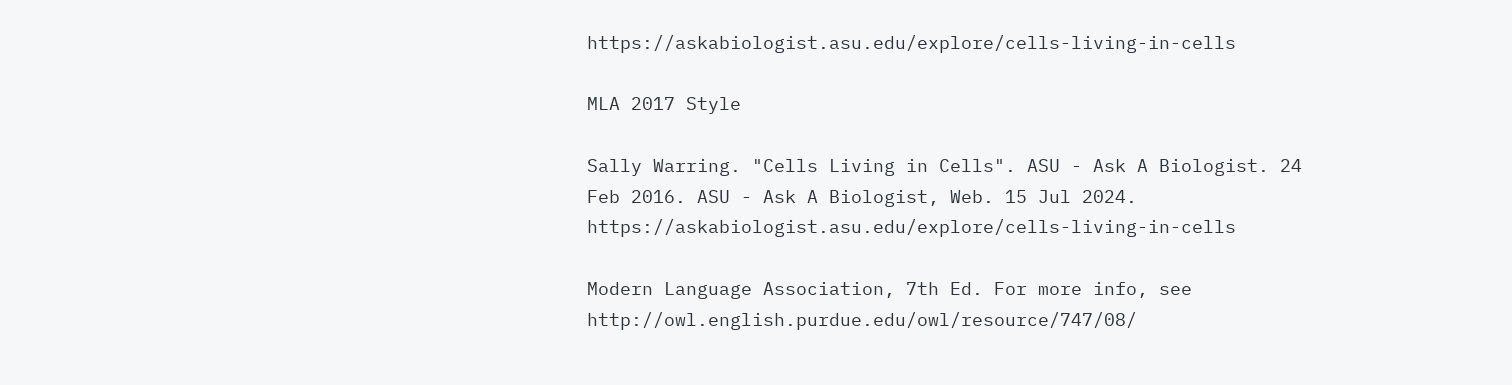https://askabiologist.asu.edu/explore/cells-living-in-cells

MLA 2017 Style

Sally Warring. "Cells Living in Cells". ASU - Ask A Biologist. 24 Feb 2016. ASU - Ask A Biologist, Web. 15 Jul 2024. https://askabiologist.asu.edu/explore/cells-living-in-cells

Modern Language Association, 7th Ed. For more info, see http://owl.english.purdue.edu/owl/resource/747/08/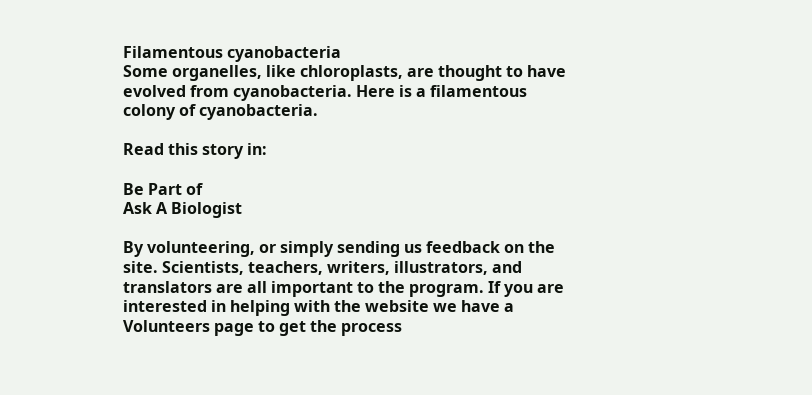Filamentous cyanobacteria
Some organelles, like chloroplasts, are thought to have evolved from cyanobacteria. Here is a filamentous colony of cyanobacteria.

Read this story in:

Be Part of
Ask A Biologist

By volunteering, or simply sending us feedback on the site. Scientists, teachers, writers, illustrators, and translators are all important to the program. If you are interested in helping with the website we have a Volunteers page to get the process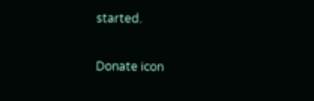started.

Donate icon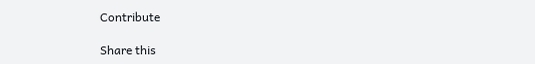Contribute

Share this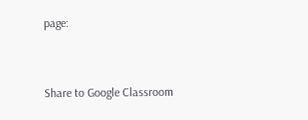page:


Share to Google Classroom